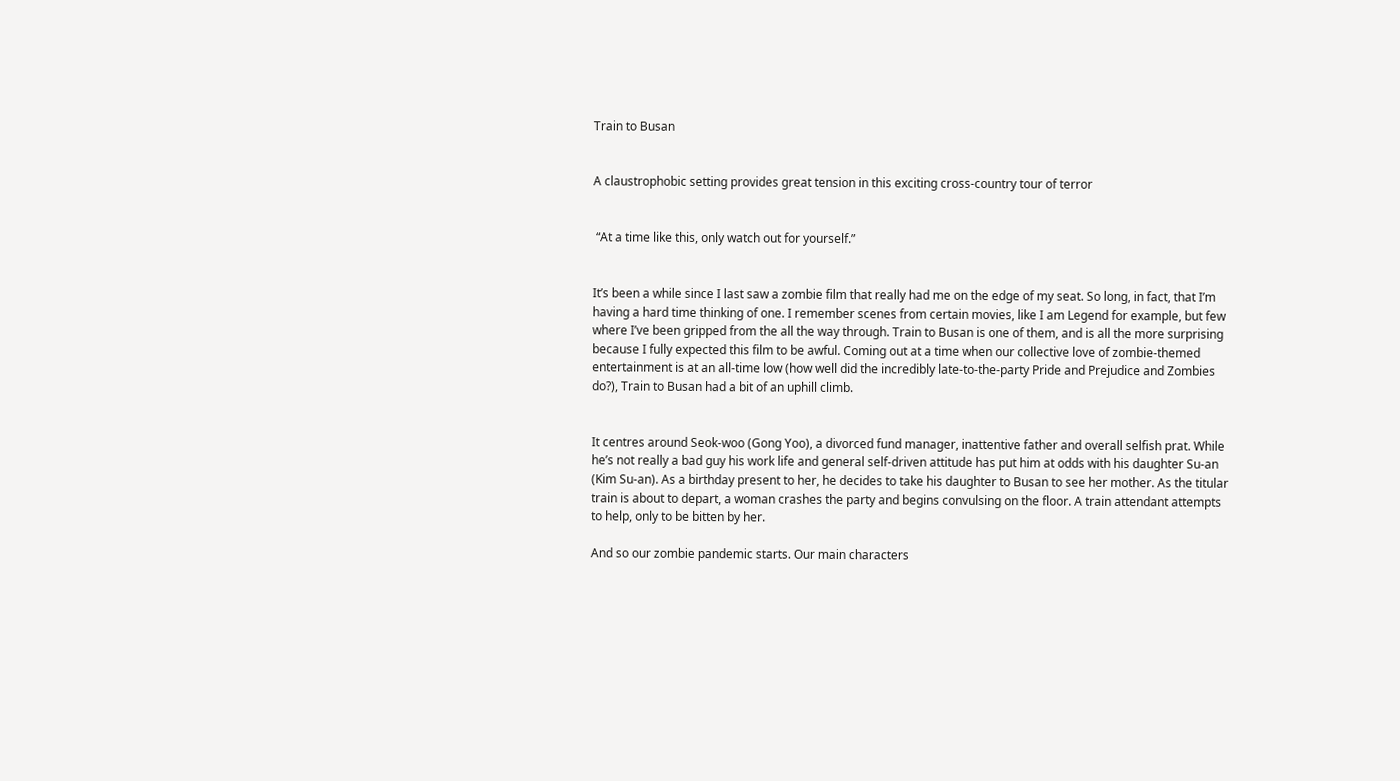Train to Busan


A claustrophobic setting provides great tension in this exciting cross-country tour of terror


 “At a time like this, only watch out for yourself.”


It’s been a while since I last saw a zombie film that really had me on the edge of my seat. So long, in fact, that I’m having a hard time thinking of one. I remember scenes from certain movies, like I am Legend for example, but few  where I’ve been gripped from the all the way through. Train to Busan is one of them, and is all the more surprising because I fully expected this film to be awful. Coming out at a time when our collective love of zombie-themed entertainment is at an all-time low (how well did the incredibly late-to-the-party Pride and Prejudice and Zombies do?), Train to Busan had a bit of an uphill climb.


It centres around Seok-woo (Gong Yoo), a divorced fund manager, inattentive father and overall selfish prat. While he’s not really a bad guy his work life and general self-driven attitude has put him at odds with his daughter Su-an (Kim Su-an). As a birthday present to her, he decides to take his daughter to Busan to see her mother. As the titular train is about to depart, a woman crashes the party and begins convulsing on the floor. A train attendant attempts to help, only to be bitten by her.

And so our zombie pandemic starts. Our main characters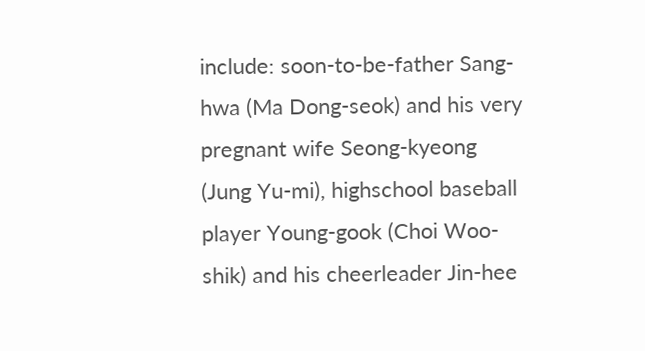include: soon-to-be-father Sang-hwa (Ma Dong-seok) and his very pregnant wife Seong-kyeong (Jung Yu-mi), highschool baseball player Young-gook (Choi Woo-shik) and his cheerleader Jin-hee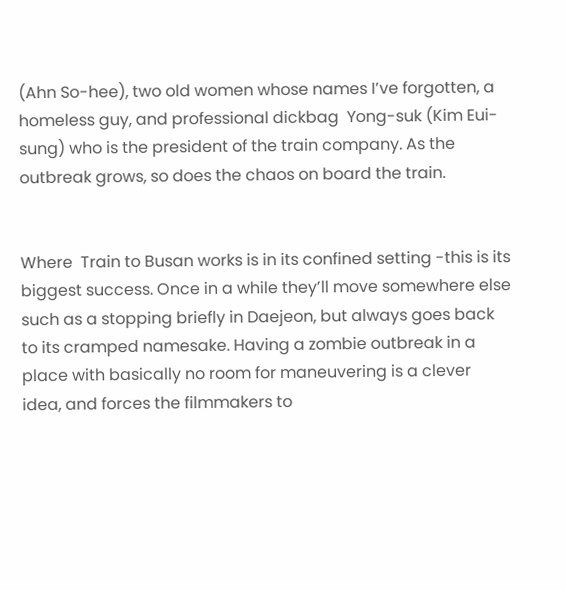(Ahn So-hee), two old women whose names I’ve forgotten, a homeless guy, and professional dickbag  Yong-suk (Kim Eui-sung) who is the president of the train company. As the outbreak grows, so does the chaos on board the train.


Where  Train to Busan works is in its confined setting -this is its biggest success. Once in a while they’ll move somewhere else such as a stopping briefly in Daejeon, but always goes back to its cramped namesake. Having a zombie outbreak in a place with basically no room for maneuvering is a clever idea, and forces the filmmakers to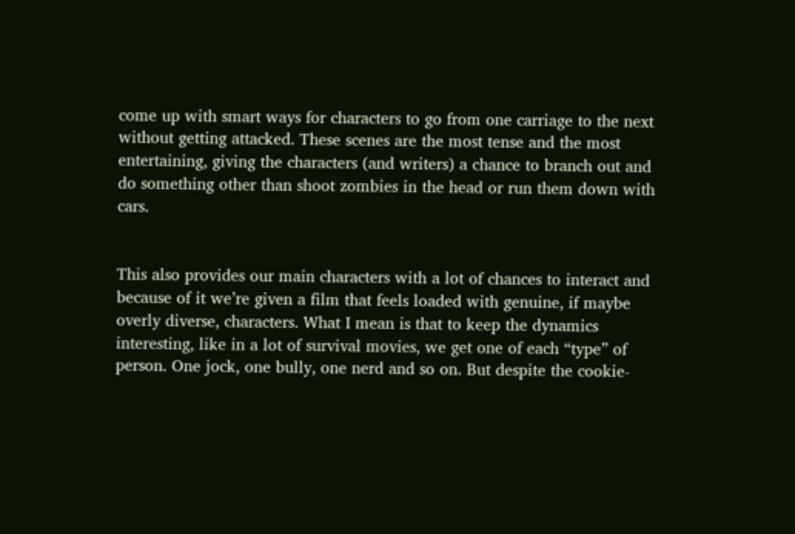come up with smart ways for characters to go from one carriage to the next without getting attacked. These scenes are the most tense and the most entertaining, giving the characters (and writers) a chance to branch out and do something other than shoot zombies in the head or run them down with cars.


This also provides our main characters with a lot of chances to interact and because of it we’re given a film that feels loaded with genuine, if maybe overly diverse, characters. What I mean is that to keep the dynamics interesting, like in a lot of survival movies, we get one of each “type” of person. One jock, one bully, one nerd and so on. But despite the cookie-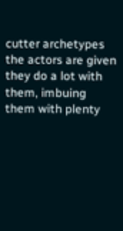cutter archetypes the actors are given they do a lot with them, imbuing them with plenty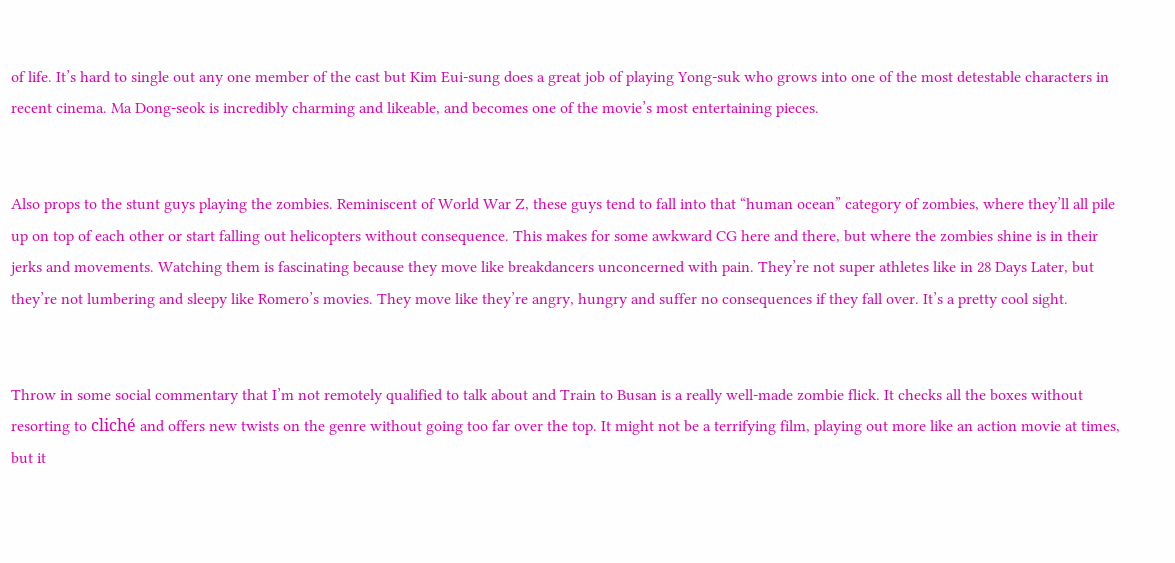of life. It’s hard to single out any one member of the cast but Kim Eui-sung does a great job of playing Yong-suk who grows into one of the most detestable characters in recent cinema. Ma Dong-seok is incredibly charming and likeable, and becomes one of the movie’s most entertaining pieces.


Also props to the stunt guys playing the zombies. Reminiscent of World War Z, these guys tend to fall into that “human ocean” category of zombies, where they’ll all pile up on top of each other or start falling out helicopters without consequence. This makes for some awkward CG here and there, but where the zombies shine is in their jerks and movements. Watching them is fascinating because they move like breakdancers unconcerned with pain. They’re not super athletes like in 28 Days Later, but they’re not lumbering and sleepy like Romero’s movies. They move like they’re angry, hungry and suffer no consequences if they fall over. It’s a pretty cool sight.


Throw in some social commentary that I’m not remotely qualified to talk about and Train to Busan is a really well-made zombie flick. It checks all the boxes without resorting to cliché and offers new twists on the genre without going too far over the top. It might not be a terrifying film, playing out more like an action movie at times, but it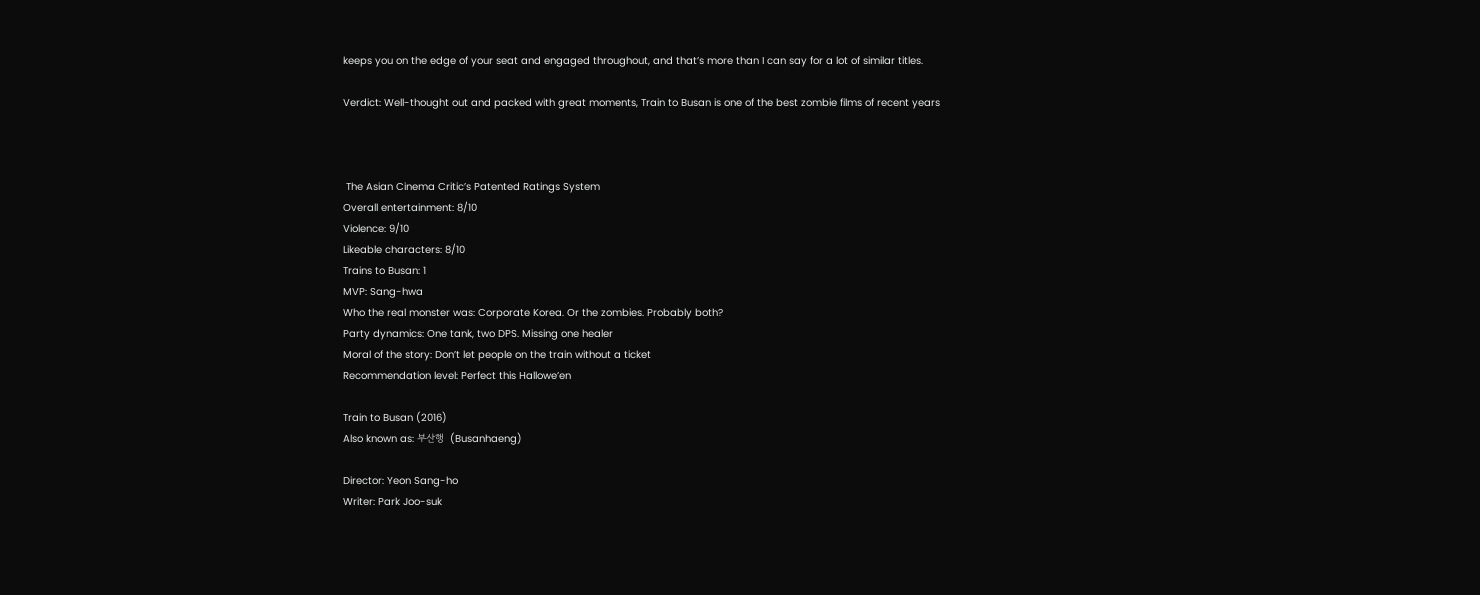keeps you on the edge of your seat and engaged throughout, and that’s more than I can say for a lot of similar titles.

Verdict: Well-thought out and packed with great moments, Train to Busan is one of the best zombie films of recent years



 The Asian Cinema Critic’s Patented Ratings System
Overall entertainment: 8/10
Violence: 9/10
Likeable characters: 8/10
Trains to Busan: 1
MVP: Sang-hwa
Who the real monster was: Corporate Korea. Or the zombies. Probably both?
Party dynamics: One tank, two DPS. Missing one healer
Moral of the story: Don’t let people on the train without a ticket
Recommendation level: Perfect this Hallowe’en

Train to Busan (2016)
Also known as: 부산행  (Busanhaeng)

Director: Yeon Sang-ho
Writer: Park Joo-suk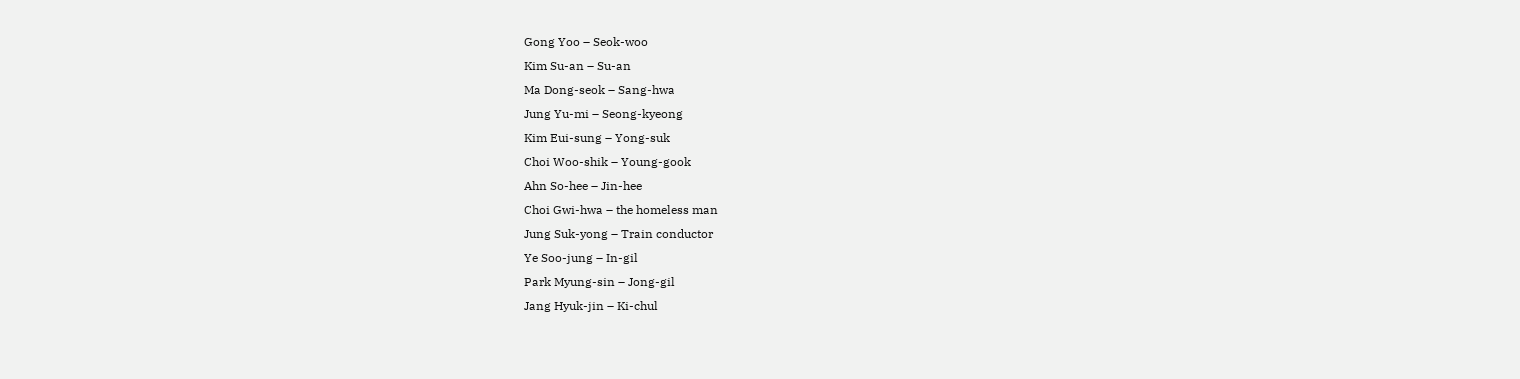Gong Yoo – Seok-woo
Kim Su-an – Su-an
Ma Dong-seok – Sang-hwa
Jung Yu-mi – Seong-kyeong
Kim Eui-sung – Yong-suk
Choi Woo-shik – Young-gook
Ahn So-hee – Jin-hee
Choi Gwi-hwa – the homeless man
Jung Suk-yong – Train conductor
Ye Soo-jung – In-gil
Park Myung-sin – Jong-gil
Jang Hyuk-jin – Ki-chul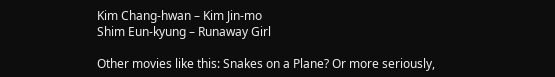Kim Chang-hwan – Kim Jin-mo
Shim Eun-kyung – Runaway Girl

Other movies like this: Snakes on a Plane? Or more seriously,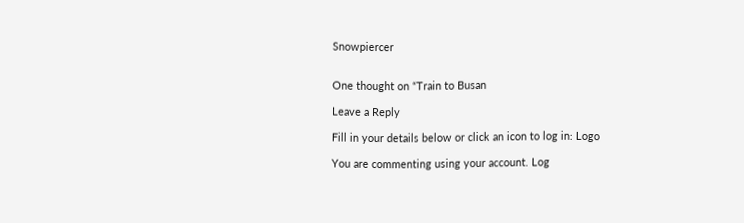Snowpiercer


One thought on “Train to Busan

Leave a Reply

Fill in your details below or click an icon to log in: Logo

You are commenting using your account. Log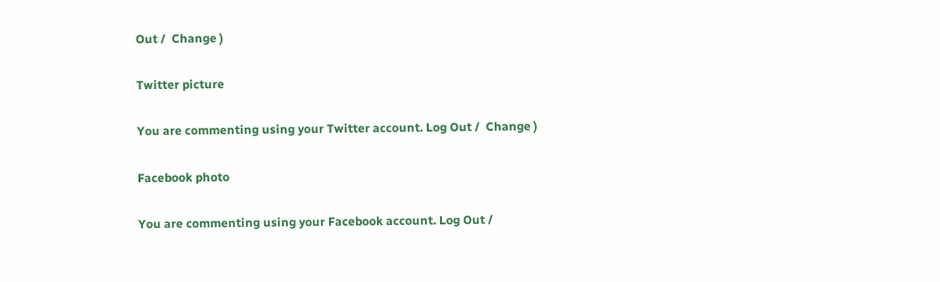Out /  Change )

Twitter picture

You are commenting using your Twitter account. Log Out /  Change )

Facebook photo

You are commenting using your Facebook account. Log Out /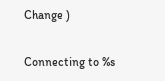Change )

Connecting to %s